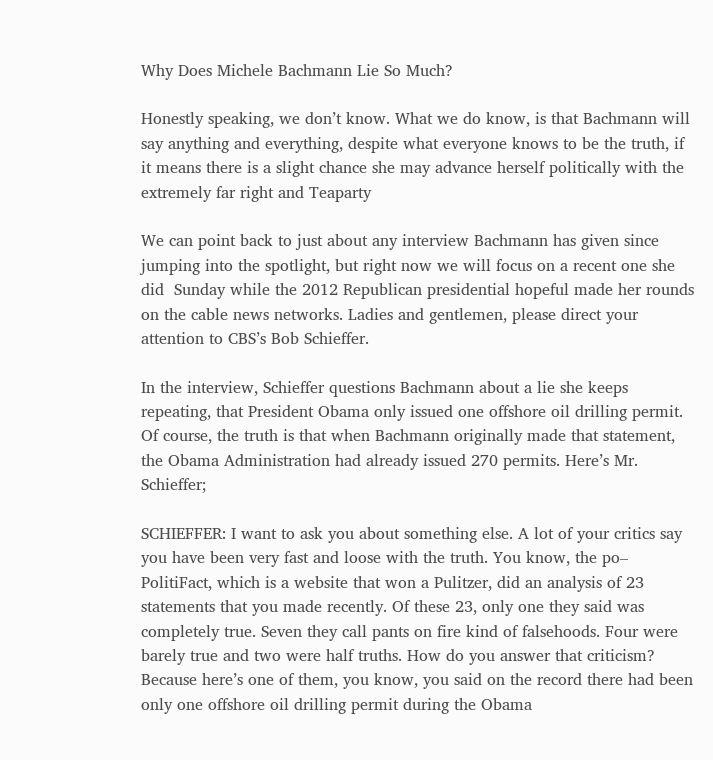Why Does Michele Bachmann Lie So Much?

Honestly speaking, we don’t know. What we do know, is that Bachmann will say anything and everything, despite what everyone knows to be the truth, if it means there is a slight chance she may advance herself politically with the extremely far right and Teaparty

We can point back to just about any interview Bachmann has given since jumping into the spotlight, but right now we will focus on a recent one she did  Sunday while the 2012 Republican presidential hopeful made her rounds on the cable news networks. Ladies and gentlemen, please direct your attention to CBS’s Bob Schieffer.

In the interview, Schieffer questions Bachmann about a lie she keeps repeating, that President Obama only issued one offshore oil drilling permit. Of course, the truth is that when Bachmann originally made that statement, the Obama Administration had already issued 270 permits. Here’s Mr. Schieffer;

SCHIEFFER: I want to ask you about something else. A lot of your critics say you have been very fast and loose with the truth. You know, the po– PolitiFact, which is a website that won a Pulitzer, did an analysis of 23 statements that you made recently. Of these 23, only one they said was completely true. Seven they call pants on fire kind of falsehoods. Four were barely true and two were half truths. How do you answer that criticism? Because here’s one of them, you know, you said on the record there had been only one offshore oil drilling permit during the Obama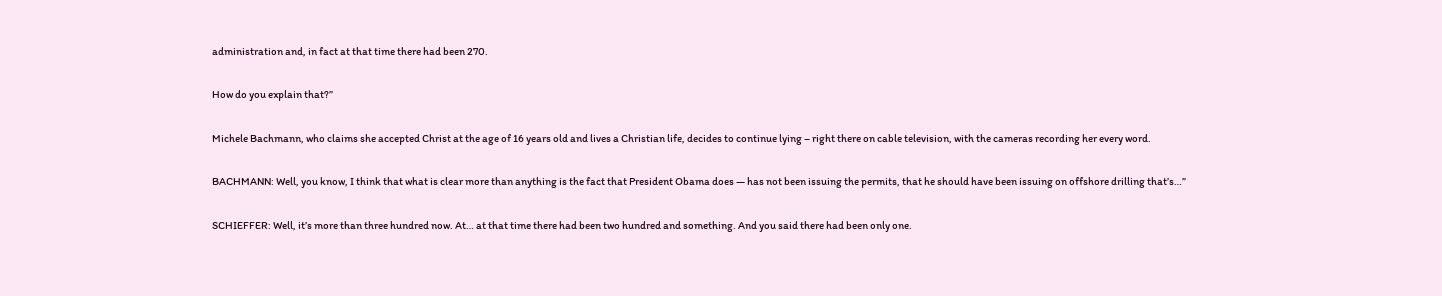administration and, in fact at that time there had been 270.

How do you explain that?”

Michele Bachmann, who claims she accepted Christ at the age of 16 years old and lives a Christian life, decides to continue lying – right there on cable television, with the cameras recording her every word.

BACHMANN: Well, you know, I think that what is clear more than anything is the fact that President Obama does — has not been issuing the permits, that he should have been issuing on offshore drilling that’s…”

SCHIEFFER: Well, it’s more than three hundred now. At… at that time there had been two hundred and something. And you said there had been only one.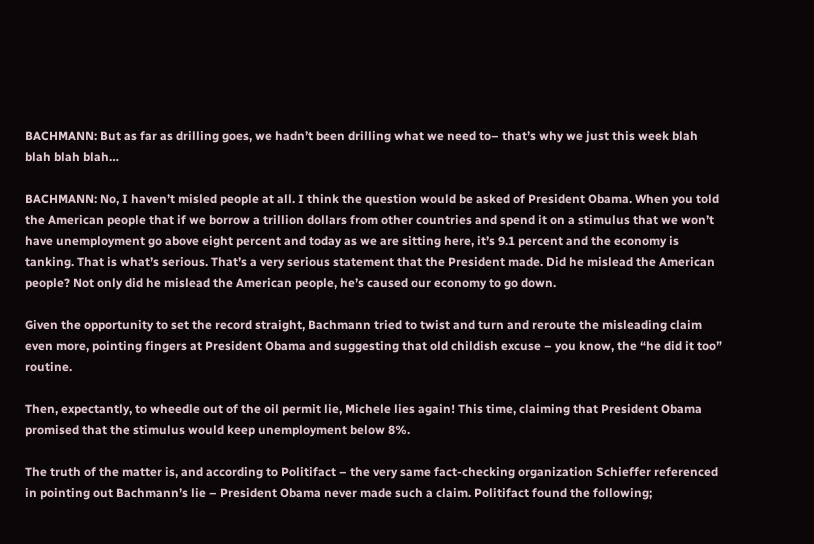BACHMANN: But as far as drilling goes, we hadn’t been drilling what we need to– that’s why we just this week blah blah blah blah…

BACHMANN: No, I haven’t misled people at all. I think the question would be asked of President Obama. When you told the American people that if we borrow a trillion dollars from other countries and spend it on a stimulus that we won’t have unemployment go above eight percent and today as we are sitting here, it’s 9.1 percent and the economy is tanking. That is what’s serious. That’s a very serious statement that the President made. Did he mislead the American people? Not only did he mislead the American people, he’s caused our economy to go down.

Given the opportunity to set the record straight, Bachmann tried to twist and turn and reroute the misleading claim even more, pointing fingers at President Obama and suggesting that old childish excuse – you know, the “he did it too” routine.

Then, expectantly, to wheedle out of the oil permit lie, Michele lies again! This time, claiming that President Obama promised that the stimulus would keep unemployment below 8%.

The truth of the matter is, and according to Politifact – the very same fact-checking organization Schieffer referenced in pointing out Bachmann’s lie – President Obama never made such a claim. Politifact found the following;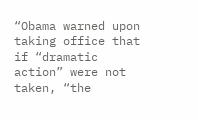“Obama warned upon taking office that if “dramatic action” were not taken, “the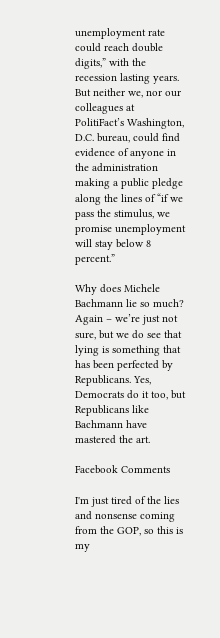unemployment rate could reach double digits,” with the recession lasting years. But neither we, nor our colleagues at PolitiFact’s Washington, D.C. bureau, could find evidence of anyone in the administration making a public pledge along the lines of “if we pass the stimulus, we promise unemployment will stay below 8 percent.”

Why does Michele Bachmann lie so much? Again – we’re just not sure, but we do see that lying is something that has been perfected by Republicans. Yes, Democrats do it too, but Republicans like Bachmann have mastered the art.

Facebook Comments

I'm just tired of the lies and nonsense coming from the GOP, so this is my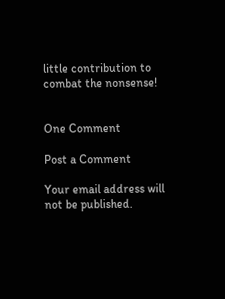little contribution to combat the nonsense!


One Comment

Post a Comment

Your email address will not be published.